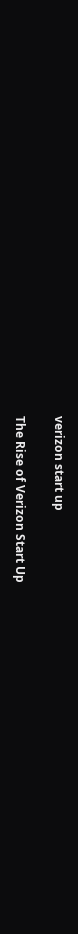verizon start up

The Rise of Verizon Start Up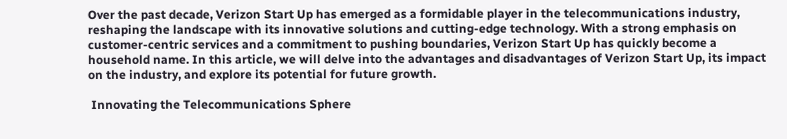Over the past decade, Verizon Start Up has emerged as a formidable player in the telecommunications industry, reshaping the landscape with its innovative solutions and cutting-edge technology. With a strong emphasis on customer-centric services and a commitment to pushing boundaries, Verizon Start Up has quickly become a household name. In this article, we will delve into the advantages and disadvantages of Verizon Start Up, its impact on the industry, and explore its potential for future growth.

 Innovating the Telecommunications Sphere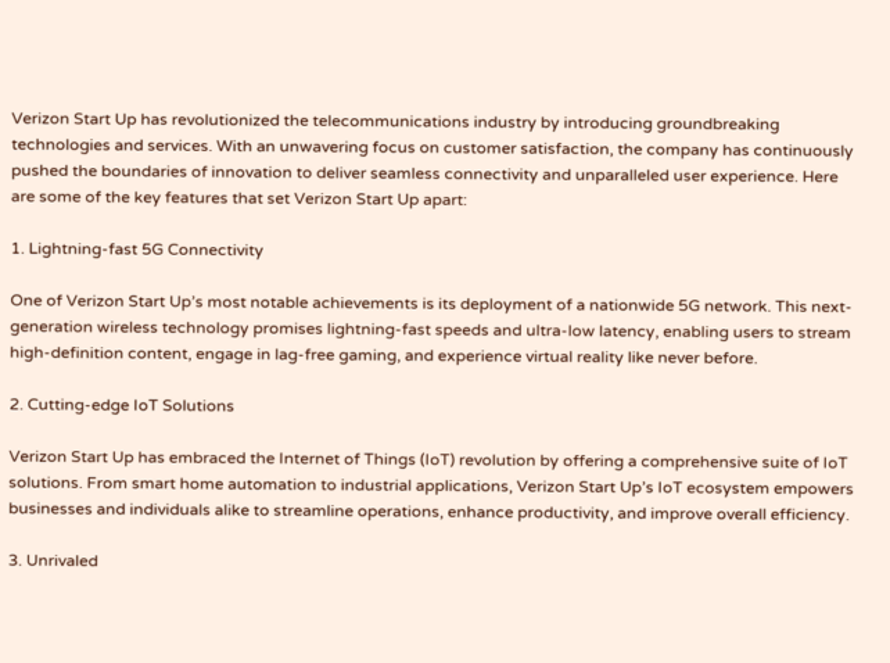Verizon Start Up has revolutionized the telecommunications industry by introducing groundbreaking technologies and services. With an unwavering focus on customer satisfaction, the company has continuously pushed the boundaries of innovation to deliver seamless connectivity and unparalleled user experience. Here are some of the key features that set Verizon Start Up apart:

1. Lightning-fast 5G Connectivity

One of Verizon Start Up’s most notable achievements is its deployment of a nationwide 5G network. This next-generation wireless technology promises lightning-fast speeds and ultra-low latency, enabling users to stream high-definition content, engage in lag-free gaming, and experience virtual reality like never before.

2. Cutting-edge IoT Solutions

Verizon Start Up has embraced the Internet of Things (IoT) revolution by offering a comprehensive suite of IoT solutions. From smart home automation to industrial applications, Verizon Start Up’s IoT ecosystem empowers businesses and individuals alike to streamline operations, enhance productivity, and improve overall efficiency.

3. Unrivaled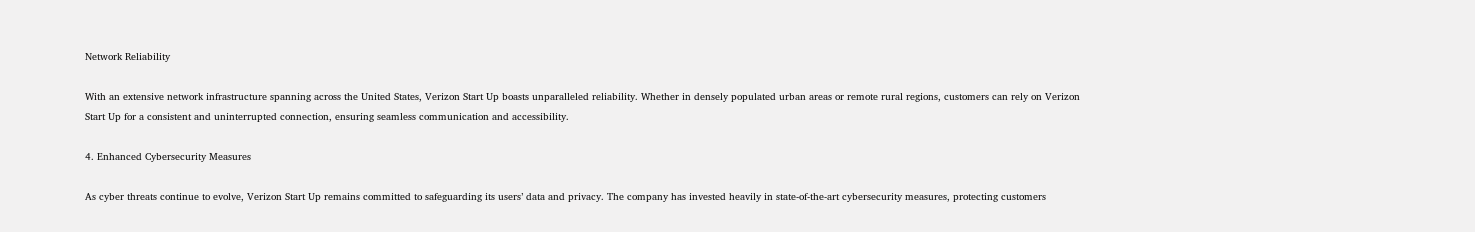Network Reliability

With an extensive network infrastructure spanning across the United States, Verizon Start Up boasts unparalleled reliability. Whether in densely populated urban areas or remote rural regions, customers can rely on Verizon Start Up for a consistent and uninterrupted connection, ensuring seamless communication and accessibility.

4. Enhanced Cybersecurity Measures

As cyber threats continue to evolve, Verizon Start Up remains committed to safeguarding its users’ data and privacy. The company has invested heavily in state-of-the-art cybersecurity measures, protecting customers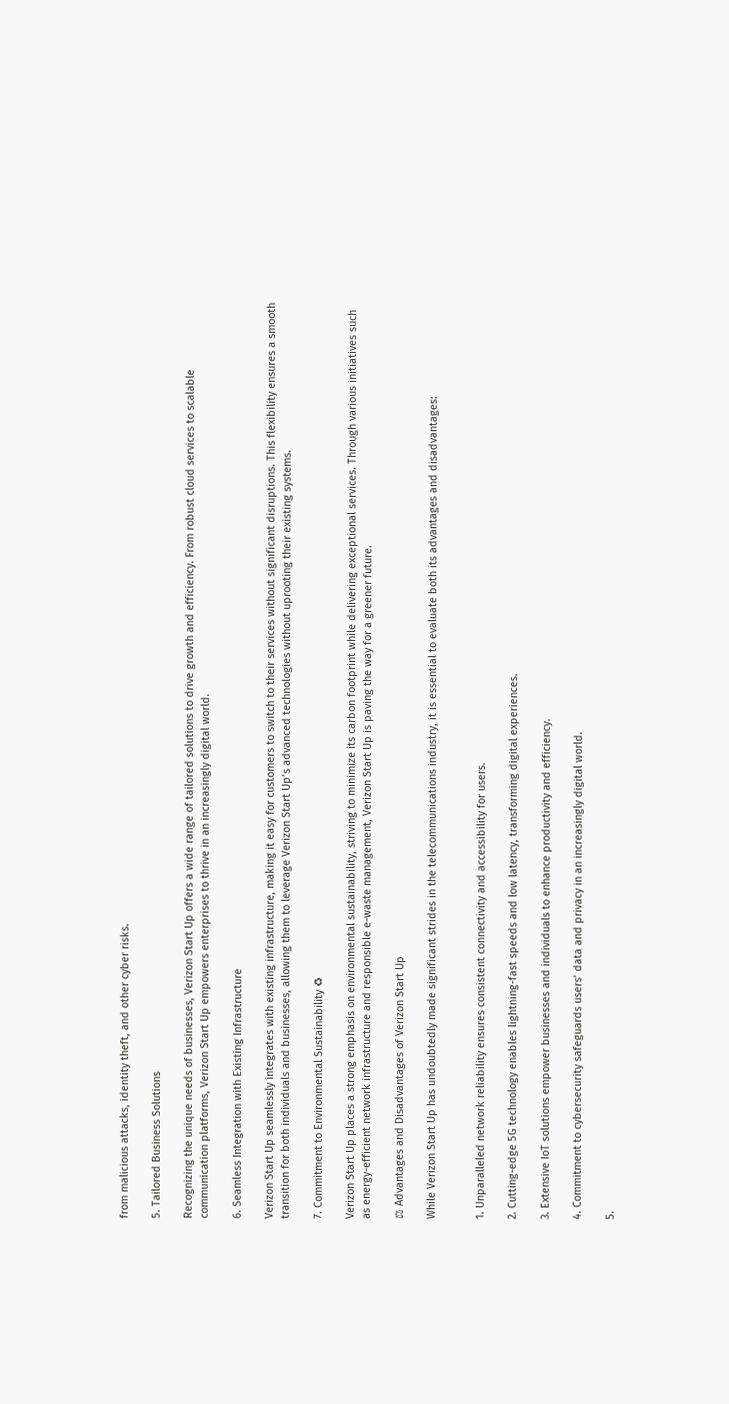from malicious attacks, identity theft, and other cyber risks.

5. Tailored Business Solutions

Recognizing the unique needs of businesses, Verizon Start Up offers a wide range of tailored solutions to drive growth and efficiency. From robust cloud services to scalable communication platforms, Verizon Start Up empowers enterprises to thrive in an increasingly digital world.

6. Seamless Integration with Existing Infrastructure

Verizon Start Up seamlessly integrates with existing infrastructure, making it easy for customers to switch to their services without significant disruptions. This flexibility ensures a smooth transition for both individuals and businesses, allowing them to leverage Verizon Start Up’s advanced technologies without uprooting their existing systems.

7. Commitment to Environmental Sustainability ♻

Verizon Start Up places a strong emphasis on environmental sustainability, striving to minimize its carbon footprint while delivering exceptional services. Through various initiatives such as energy-efficient network infrastructure and responsible e-waste management, Verizon Start Up is paving the way for a greener future.

⚖ Advantages and Disadvantages of Verizon Start Up

While Verizon Start Up has undoubtedly made significant strides in the telecommunications industry, it is essential to evaluate both its advantages and disadvantages:


1. Unparalleled network reliability ensures consistent connectivity and accessibility for users.

2. Cutting-edge 5G technology enables lightning-fast speeds and low latency, transforming digital experiences.

3. Extensive IoT solutions empower businesses and individuals to enhance productivity and efficiency.

4. Commitment to cybersecurity safeguards users’ data and privacy in an increasingly digital world.

5.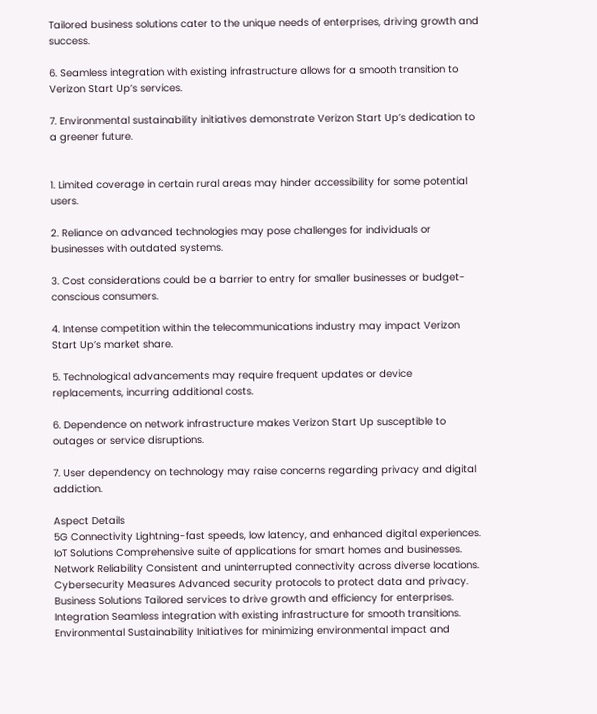Tailored business solutions cater to the unique needs of enterprises, driving growth and success.

6. Seamless integration with existing infrastructure allows for a smooth transition to Verizon Start Up’s services.

7. Environmental sustainability initiatives demonstrate Verizon Start Up’s dedication to a greener future.


1. Limited coverage in certain rural areas may hinder accessibility for some potential users.

2. Reliance on advanced technologies may pose challenges for individuals or businesses with outdated systems.

3. Cost considerations could be a barrier to entry for smaller businesses or budget-conscious consumers.

4. Intense competition within the telecommunications industry may impact Verizon Start Up’s market share.

5. Technological advancements may require frequent updates or device replacements, incurring additional costs.

6. Dependence on network infrastructure makes Verizon Start Up susceptible to outages or service disruptions.

7. User dependency on technology may raise concerns regarding privacy and digital addiction.

Aspect Details
5G Connectivity Lightning-fast speeds, low latency, and enhanced digital experiences.
IoT Solutions Comprehensive suite of applications for smart homes and businesses.
Network Reliability Consistent and uninterrupted connectivity across diverse locations.
Cybersecurity Measures Advanced security protocols to protect data and privacy.
Business Solutions Tailored services to drive growth and efficiency for enterprises.
Integration Seamless integration with existing infrastructure for smooth transitions.
Environmental Sustainability Initiatives for minimizing environmental impact and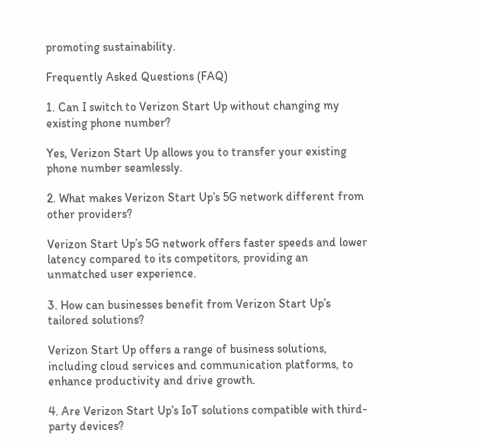promoting sustainability.

Frequently Asked Questions (FAQ)

1. Can I switch to Verizon Start Up without changing my existing phone number?

Yes, Verizon Start Up allows you to transfer your existing phone number seamlessly.

2. What makes Verizon Start Up’s 5G network different from other providers?

Verizon Start Up’s 5G network offers faster speeds and lower latency compared to its competitors, providing an unmatched user experience.

3. How can businesses benefit from Verizon Start Up’s tailored solutions?

Verizon Start Up offers a range of business solutions, including cloud services and communication platforms, to enhance productivity and drive growth.

4. Are Verizon Start Up’s IoT solutions compatible with third-party devices?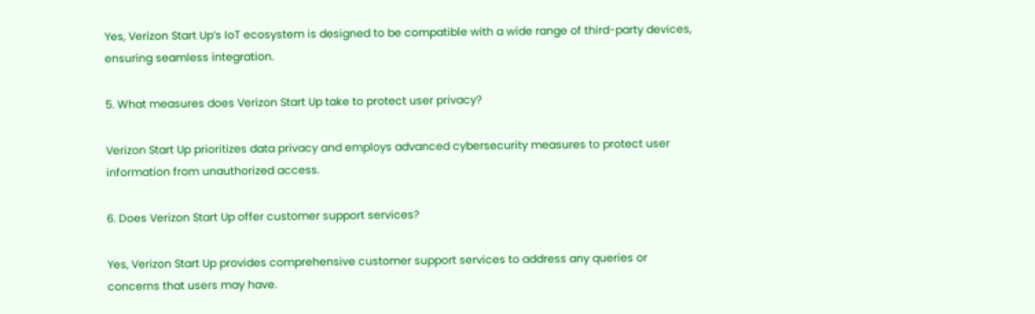Yes, Verizon Start Up’s IoT ecosystem is designed to be compatible with a wide range of third-party devices, ensuring seamless integration.

5. What measures does Verizon Start Up take to protect user privacy?

Verizon Start Up prioritizes data privacy and employs advanced cybersecurity measures to protect user information from unauthorized access.

6. Does Verizon Start Up offer customer support services?

Yes, Verizon Start Up provides comprehensive customer support services to address any queries or concerns that users may have.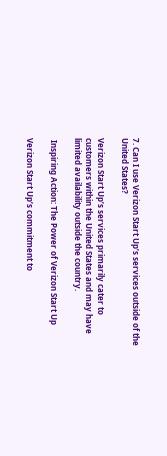7. Can I use Verizon Start Up’s services outside of the United States?

Verizon Start Up’s services primarily cater to customers within the United States and may have limited availability outside the country.

 Inspiring Action: The Power of Verizon Start Up

Verizon Start Up’s commitment to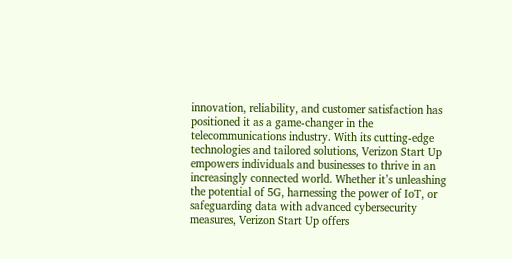innovation, reliability, and customer satisfaction has positioned it as a game-changer in the telecommunications industry. With its cutting-edge technologies and tailored solutions, Verizon Start Up empowers individuals and businesses to thrive in an increasingly connected world. Whether it’s unleashing the potential of 5G, harnessing the power of IoT, or safeguarding data with advanced cybersecurity measures, Verizon Start Up offers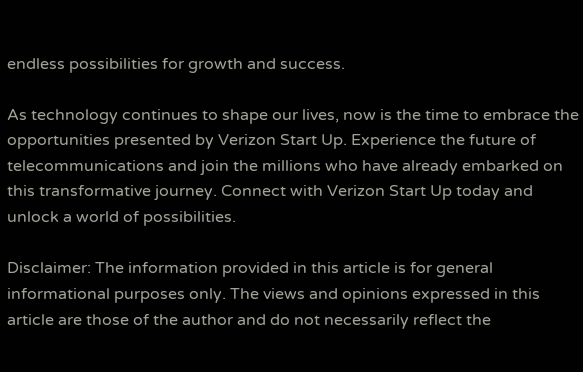endless possibilities for growth and success.

As technology continues to shape our lives, now is the time to embrace the opportunities presented by Verizon Start Up. Experience the future of telecommunications and join the millions who have already embarked on this transformative journey. Connect with Verizon Start Up today and unlock a world of possibilities.

Disclaimer: The information provided in this article is for general informational purposes only. The views and opinions expressed in this article are those of the author and do not necessarily reflect the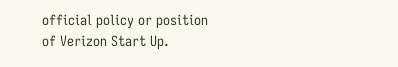official policy or position of Verizon Start Up.